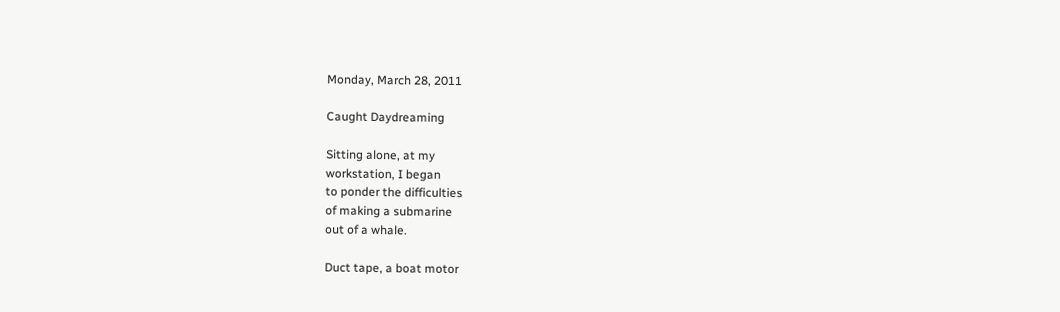Monday, March 28, 2011

Caught Daydreaming

Sitting alone, at my
workstation, I began
to ponder the difficulties
of making a submarine
out of a whale.

Duct tape, a boat motor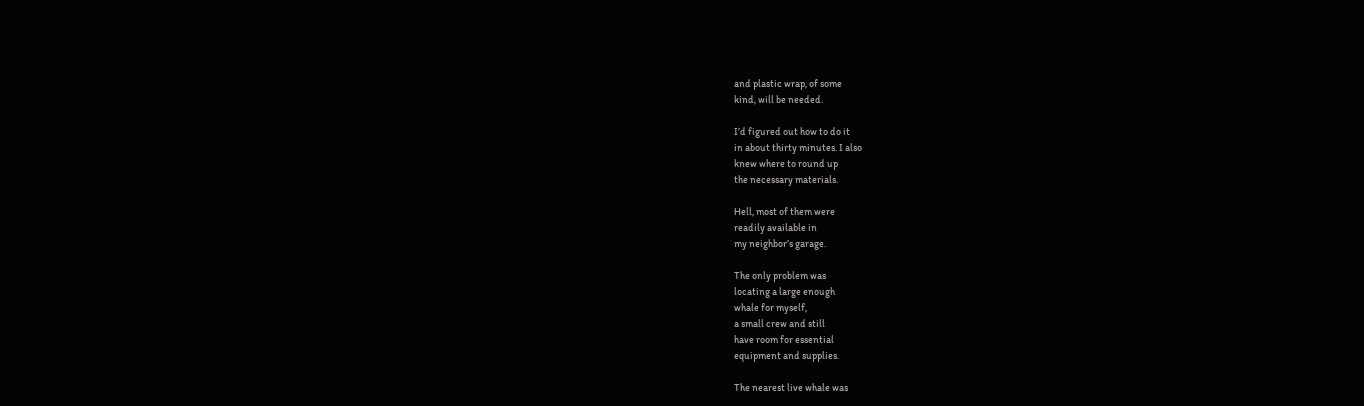and plastic wrap, of some
kind, will be needed.

I’d figured out how to do it
in about thirty minutes. I also
knew where to round up
the necessary materials.

Hell, most of them were
readily available in
my neighbor’s garage.

The only problem was
locating a large enough
whale for myself,
a small crew and still
have room for essential
equipment and supplies.

The nearest live whale was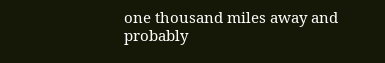one thousand miles away and
probably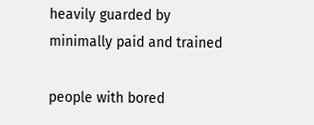heavily guarded by
minimally paid and trained

people with bored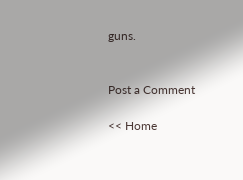guns.


Post a Comment

<< Home